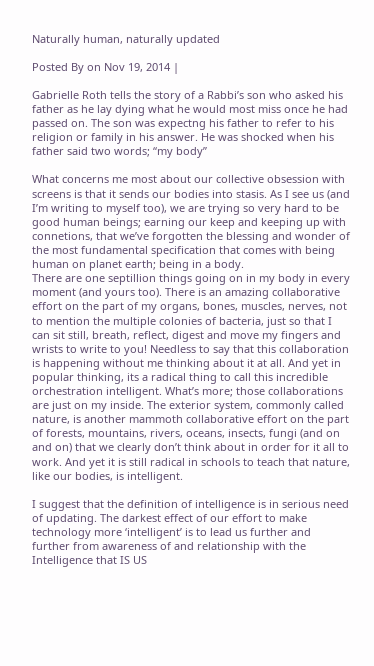Naturally human, naturally updated

Posted By on Nov 19, 2014 |

Gabrielle Roth tells the story of a Rabbi’s son who asked his father as he lay dying what he would most miss once he had passed on. The son was expectng his father to refer to his religion or family in his answer. He was shocked when his father said two words; “my body”

What concerns me most about our collective obsession with screens is that it sends our bodies into stasis. As I see us (and I’m writing to myself too), we are trying so very hard to be good human beings; earning our keep and keeping up with connetions, that we’ve forgotten the blessing and wonder of the most fundamental specification that comes with being human on planet earth; being in a body.
There are one septillion things going on in my body in every moment (and yours too). There is an amazing collaborative effort on the part of my organs, bones, muscles, nerves, not to mention the multiple colonies of bacteria, just so that I can sit still, breath, reflect, digest and move my fingers and wrists to write to you! Needless to say that this collaboration is happening without me thinking about it at all. And yet in popular thinking, its a radical thing to call this incredible orchestration intelligent. What’s more; those collaborations are just on my inside. The exterior system, commonly called nature, is another mammoth collaborative effort on the part of forests, mountains, rivers, oceans, insects, fungi (and on and on) that we clearly don’t think about in order for it all to work. And yet it is still radical in schools to teach that nature, like our bodies, is intelligent.

I suggest that the definition of intelligence is in serious need of updating. The darkest effect of our effort to make technology more ‘intelligent’ is to lead us further and further from awareness of and relationship with the Intelligence that IS US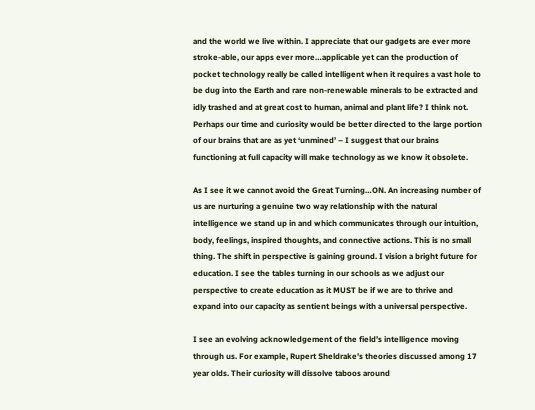and the world we live within. I appreciate that our gadgets are ever more stroke-able, our apps ever more…applicable yet can the production of pocket technology really be called intelligent when it requires a vast hole to be dug into the Earth and rare non-renewable minerals to be extracted and idly trashed and at great cost to human, animal and plant life? I think not. Perhaps our time and curiosity would be better directed to the large portion of our brains that are as yet ‘unmined’ – I suggest that our brains functioning at full capacity will make technology as we know it obsolete.

As I see it we cannot avoid the Great Turning…ON. An increasing number of us are nurturing a genuine two way relationship with the natural intelligence we stand up in and which communicates through our intuition, body, feelings, inspired thoughts, and connective actions. This is no small thing. The shift in perspective is gaining ground. I vision a bright future for education. I see the tables turning in our schools as we adjust our perspective to create education as it MUST be if we are to thrive and expand into our capacity as sentient beings with a universal perspective.

I see an evolving acknowledgement of the field’s intelligence moving through us. For example, Rupert Sheldrake’s theories discussed among 17 year olds. Their curiosity will dissolve taboos around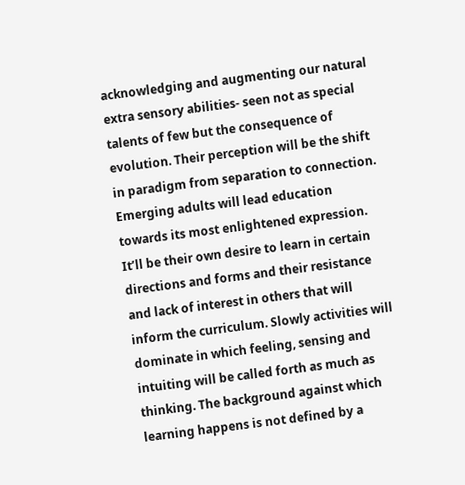acknowledging and augmenting our natural extra sensory abilities- seen not as special talents of few but the consequence of evolution. Their perception will be the shift in paradigm from separation to connection. Emerging adults will lead education towards its most enlightened expression. It’ll be their own desire to learn in certain directions and forms and their resistance and lack of interest in others that will inform the curriculum. Slowly activities will dominate in which feeling, sensing and intuiting will be called forth as much as thinking. The background against which learning happens is not defined by a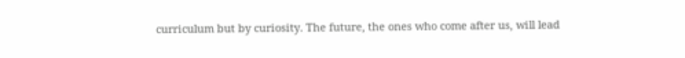curriculum but by curiosity. The future, the ones who come after us, will lead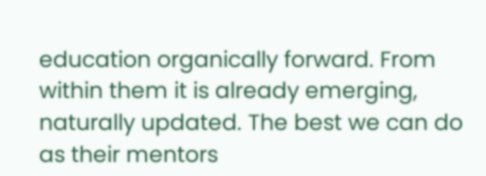education organically forward. From within them it is already emerging, naturally updated. The best we can do as their mentors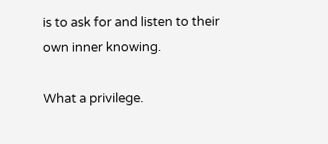is to ask for and listen to their own inner knowing.

What a privilege.